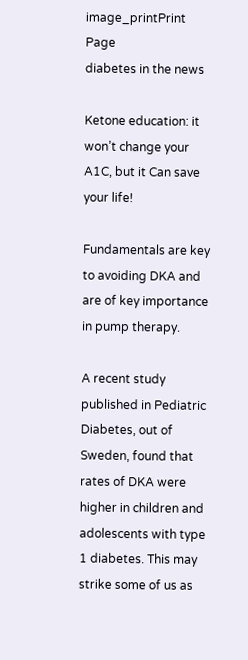image_printPrint Page
diabetes in the news

Ketone education: it won’t change your A1C, but it Can save your life!

Fundamentals are key to avoiding DKA and are of key importance in pump therapy.

A recent study published in Pediatric Diabetes, out of Sweden, found that rates of DKA were higher in children and adolescents with type 1 diabetes. This may strike some of us as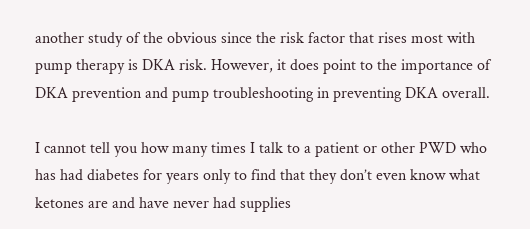another study of the obvious since the risk factor that rises most with pump therapy is DKA risk. However, it does point to the importance of DKA prevention and pump troubleshooting in preventing DKA overall.

I cannot tell you how many times I talk to a patient or other PWD who has had diabetes for years only to find that they don’t even know what ketones are and have never had supplies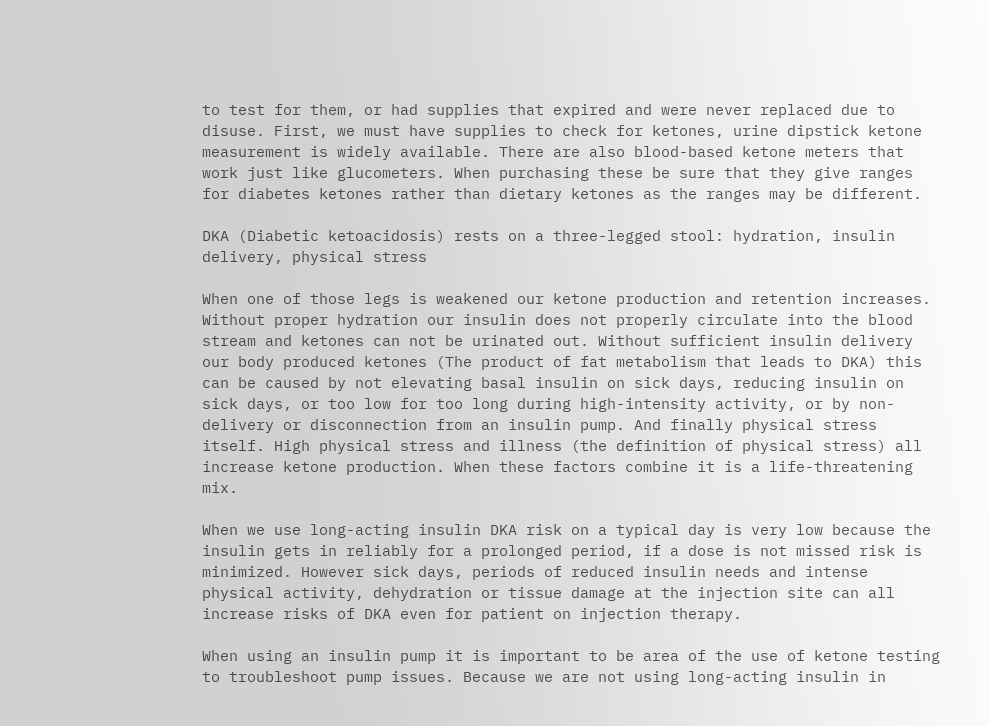to test for them, or had supplies that expired and were never replaced due to disuse. First, we must have supplies to check for ketones, urine dipstick ketone measurement is widely available. There are also blood-based ketone meters that work just like glucometers. When purchasing these be sure that they give ranges for diabetes ketones rather than dietary ketones as the ranges may be different.

DKA (Diabetic ketoacidosis) rests on a three-legged stool: hydration, insulin delivery, physical stress

When one of those legs is weakened our ketone production and retention increases. Without proper hydration our insulin does not properly circulate into the blood stream and ketones can not be urinated out. Without sufficient insulin delivery our body produced ketones (The product of fat metabolism that leads to DKA) this can be caused by not elevating basal insulin on sick days, reducing insulin on sick days, or too low for too long during high-intensity activity, or by non-delivery or disconnection from an insulin pump. And finally physical stress itself. High physical stress and illness (the definition of physical stress) all increase ketone production. When these factors combine it is a life-threatening mix.

When we use long-acting insulin DKA risk on a typical day is very low because the insulin gets in reliably for a prolonged period, if a dose is not missed risk is minimized. However sick days, periods of reduced insulin needs and intense physical activity, dehydration or tissue damage at the injection site can all increase risks of DKA even for patient on injection therapy.

When using an insulin pump it is important to be area of the use of ketone testing to troubleshoot pump issues. Because we are not using long-acting insulin in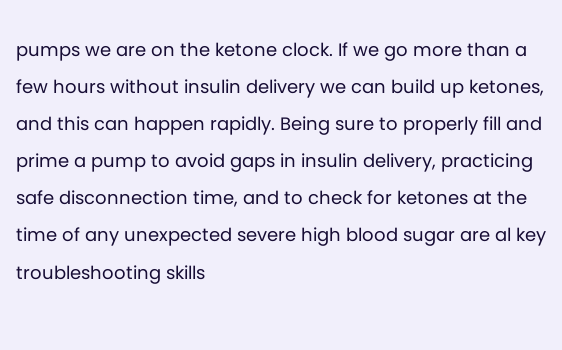pumps we are on the ketone clock. If we go more than a few hours without insulin delivery we can build up ketones, and this can happen rapidly. Being sure to properly fill and prime a pump to avoid gaps in insulin delivery, practicing safe disconnection time, and to check for ketones at the time of any unexpected severe high blood sugar are al key troubleshooting skills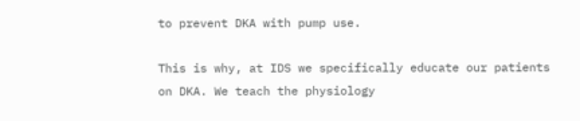to prevent DKA with pump use.

This is why, at IDS we specifically educate our patients on DKA. We teach the physiology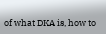of what DKA is, how to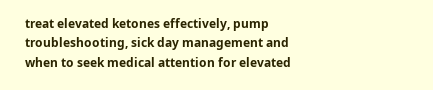treat elevated ketones effectively, pump troubleshooting, sick day management and when to seek medical attention for elevated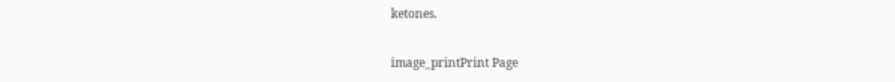ketones.

image_printPrint Page